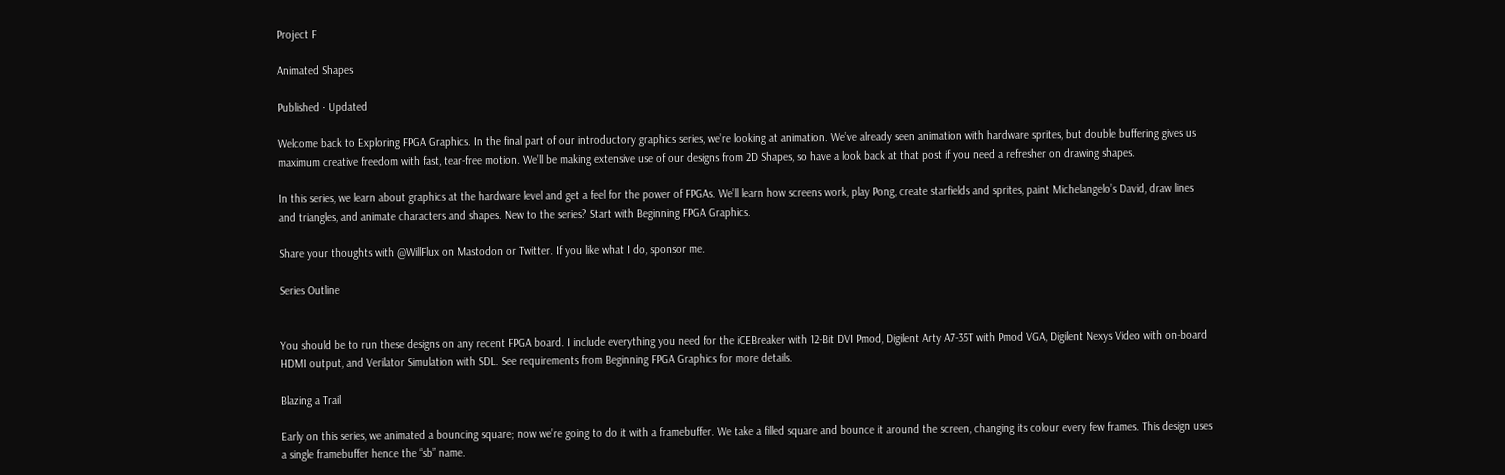Project F

Animated Shapes

Published · Updated

Welcome back to Exploring FPGA Graphics. In the final part of our introductory graphics series, we’re looking at animation. We’ve already seen animation with hardware sprites, but double buffering gives us maximum creative freedom with fast, tear-free motion. We’ll be making extensive use of our designs from 2D Shapes, so have a look back at that post if you need a refresher on drawing shapes.

In this series, we learn about graphics at the hardware level and get a feel for the power of FPGAs. We’ll learn how screens work, play Pong, create starfields and sprites, paint Michelangelo’s David, draw lines and triangles, and animate characters and shapes. New to the series? Start with Beginning FPGA Graphics.

Share your thoughts with @WillFlux on Mastodon or Twitter. If you like what I do, sponsor me.

Series Outline


You should be to run these designs on any recent FPGA board. I include everything you need for the iCEBreaker with 12-Bit DVI Pmod, Digilent Arty A7-35T with Pmod VGA, Digilent Nexys Video with on-board HDMI output, and Verilator Simulation with SDL. See requirements from Beginning FPGA Graphics for more details.

Blazing a Trail

Early on this series, we animated a bouncing square; now we’re going to do it with a framebuffer. We take a filled square and bounce it around the screen, changing its colour every few frames. This design uses a single framebuffer hence the “sb” name.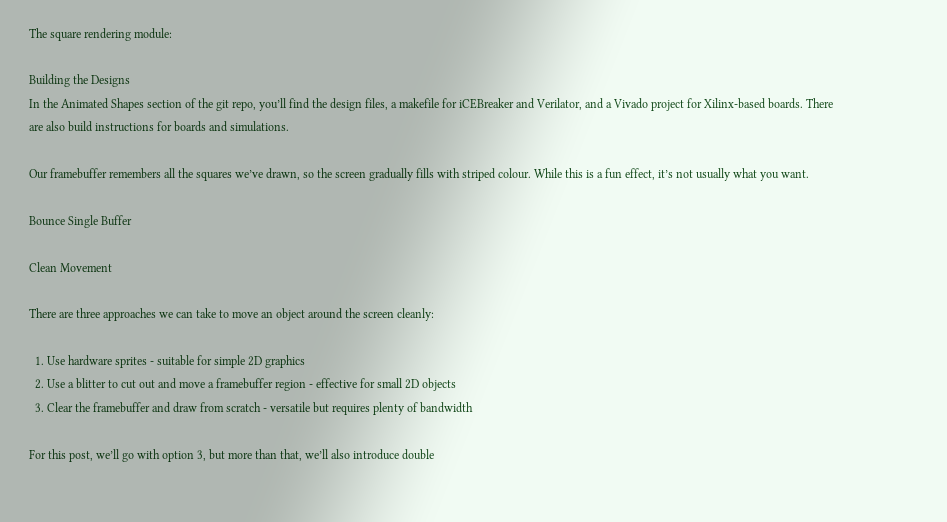The square rendering module:

Building the Designs
In the Animated Shapes section of the git repo, you’ll find the design files, a makefile for iCEBreaker and Verilator, and a Vivado project for Xilinx-based boards. There are also build instructions for boards and simulations.

Our framebuffer remembers all the squares we’ve drawn, so the screen gradually fills with striped colour. While this is a fun effect, it’s not usually what you want.

Bounce Single Buffer

Clean Movement

There are three approaches we can take to move an object around the screen cleanly:

  1. Use hardware sprites - suitable for simple 2D graphics
  2. Use a blitter to cut out and move a framebuffer region - effective for small 2D objects
  3. Clear the framebuffer and draw from scratch - versatile but requires plenty of bandwidth

For this post, we’ll go with option 3, but more than that, we’ll also introduce double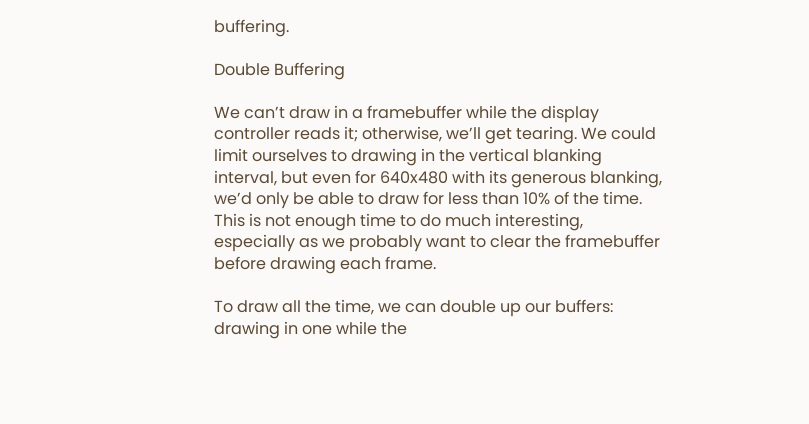buffering.

Double Buffering

We can’t draw in a framebuffer while the display controller reads it; otherwise, we’ll get tearing. We could limit ourselves to drawing in the vertical blanking interval, but even for 640x480 with its generous blanking, we’d only be able to draw for less than 10% of the time. This is not enough time to do much interesting, especially as we probably want to clear the framebuffer before drawing each frame.

To draw all the time, we can double up our buffers: drawing in one while the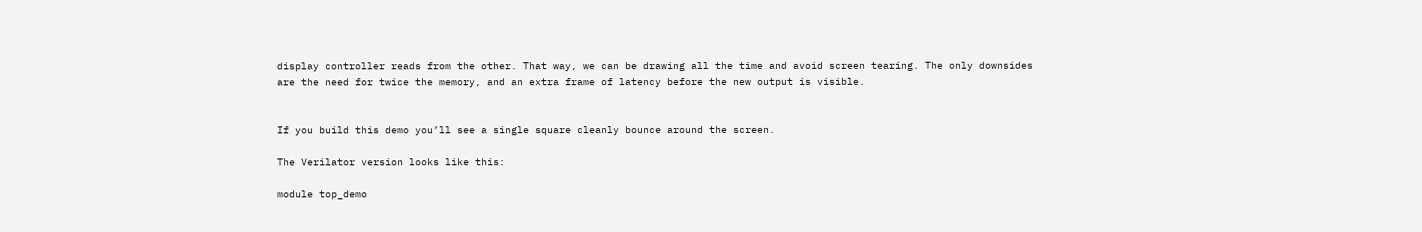display controller reads from the other. That way, we can be drawing all the time and avoid screen tearing. The only downsides are the need for twice the memory, and an extra frame of latency before the new output is visible.


If you build this demo you’ll see a single square cleanly bounce around the screen.

The Verilator version looks like this:

module top_demo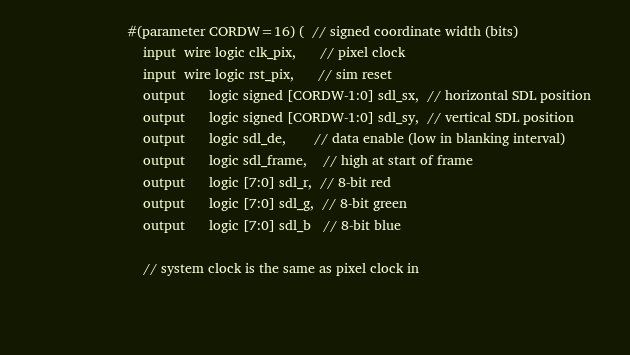#(parameter CORDW=16) (  // signed coordinate width (bits)
    input  wire logic clk_pix,      // pixel clock
    input  wire logic rst_pix,      // sim reset
    output      logic signed [CORDW-1:0] sdl_sx,  // horizontal SDL position
    output      logic signed [CORDW-1:0] sdl_sy,  // vertical SDL position
    output      logic sdl_de,       // data enable (low in blanking interval)
    output      logic sdl_frame,    // high at start of frame
    output      logic [7:0] sdl_r,  // 8-bit red
    output      logic [7:0] sdl_g,  // 8-bit green
    output      logic [7:0] sdl_b   // 8-bit blue

    // system clock is the same as pixel clock in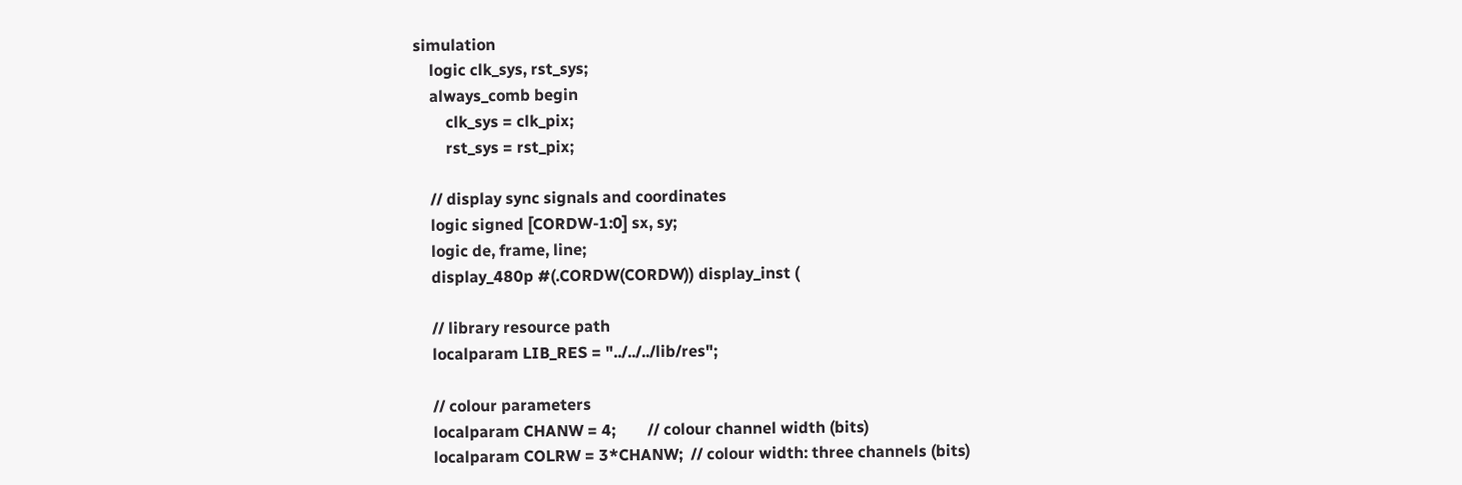simulation
    logic clk_sys, rst_sys;
    always_comb begin
        clk_sys = clk_pix;
        rst_sys = rst_pix;

    // display sync signals and coordinates
    logic signed [CORDW-1:0] sx, sy;
    logic de, frame, line;
    display_480p #(.CORDW(CORDW)) display_inst (

    // library resource path
    localparam LIB_RES = "../../../lib/res";

    // colour parameters
    localparam CHANW = 4;        // colour channel width (bits)
    localparam COLRW = 3*CHANW;  // colour width: three channels (bits)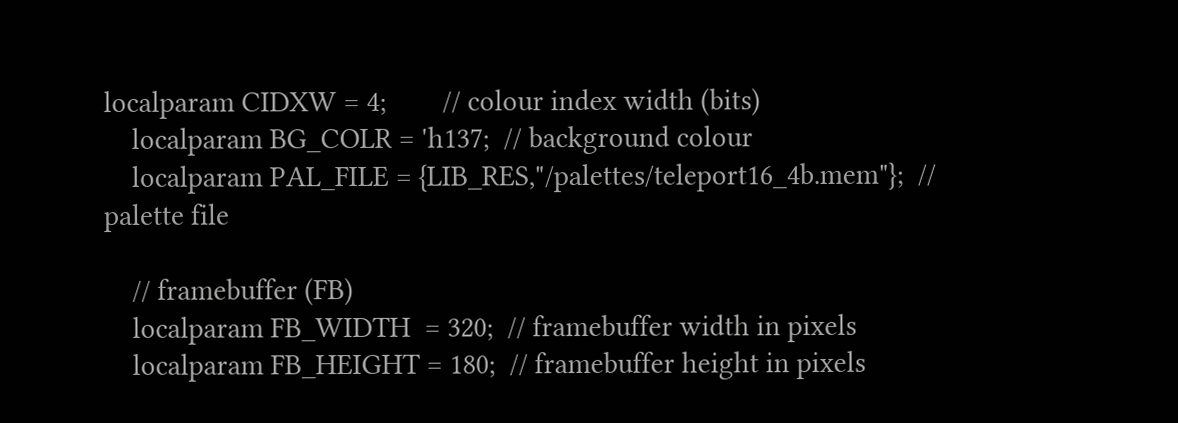localparam CIDXW = 4;        // colour index width (bits)
    localparam BG_COLR = 'h137;  // background colour
    localparam PAL_FILE = {LIB_RES,"/palettes/teleport16_4b.mem"};  // palette file

    // framebuffer (FB)
    localparam FB_WIDTH  = 320;  // framebuffer width in pixels
    localparam FB_HEIGHT = 180;  // framebuffer height in pixels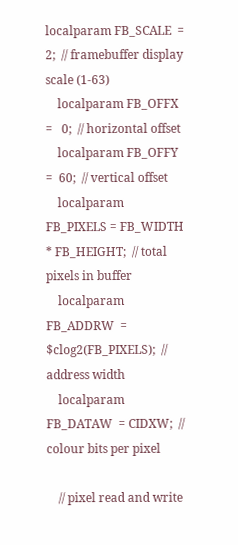localparam FB_SCALE  =   2;  // framebuffer display scale (1-63)
    localparam FB_OFFX   =   0;  // horizontal offset
    localparam FB_OFFY   =  60;  // vertical offset
    localparam FB_PIXELS = FB_WIDTH * FB_HEIGHT;  // total pixels in buffer
    localparam FB_ADDRW  = $clog2(FB_PIXELS);  // address width
    localparam FB_DATAW  = CIDXW;  // colour bits per pixel

    // pixel read and write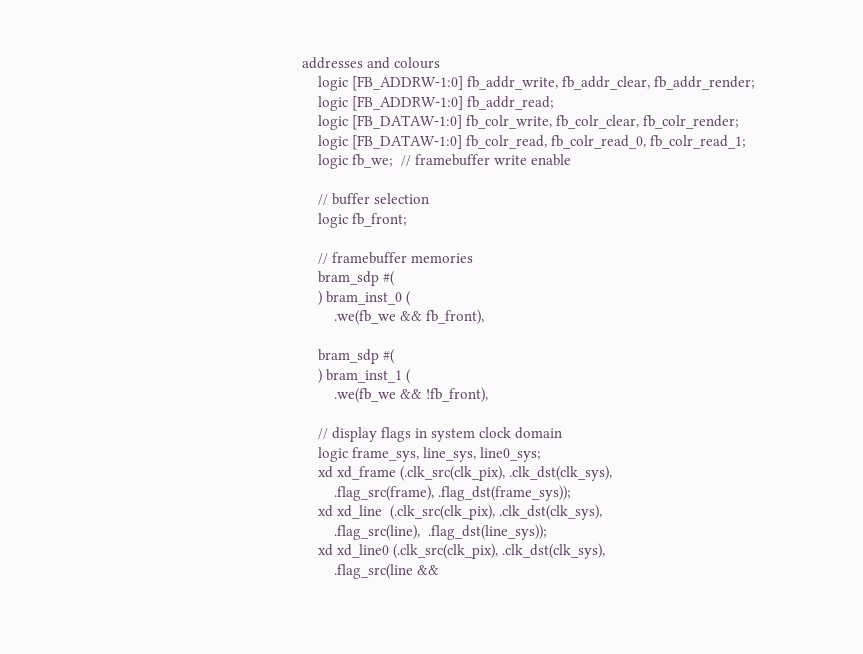addresses and colours
    logic [FB_ADDRW-1:0] fb_addr_write, fb_addr_clear, fb_addr_render;
    logic [FB_ADDRW-1:0] fb_addr_read;
    logic [FB_DATAW-1:0] fb_colr_write, fb_colr_clear, fb_colr_render;
    logic [FB_DATAW-1:0] fb_colr_read, fb_colr_read_0, fb_colr_read_1;
    logic fb_we;  // framebuffer write enable

    // buffer selection
    logic fb_front;

    // framebuffer memories
    bram_sdp #(
    ) bram_inst_0 (
        .we(fb_we && fb_front),

    bram_sdp #(
    ) bram_inst_1 (
        .we(fb_we && !fb_front),

    // display flags in system clock domain
    logic frame_sys, line_sys, line0_sys;
    xd xd_frame (.clk_src(clk_pix), .clk_dst(clk_sys),
        .flag_src(frame), .flag_dst(frame_sys));
    xd xd_line  (.clk_src(clk_pix), .clk_dst(clk_sys),
        .flag_src(line),  .flag_dst(line_sys));
    xd xd_line0 (.clk_src(clk_pix), .clk_dst(clk_sys),
        .flag_src(line &&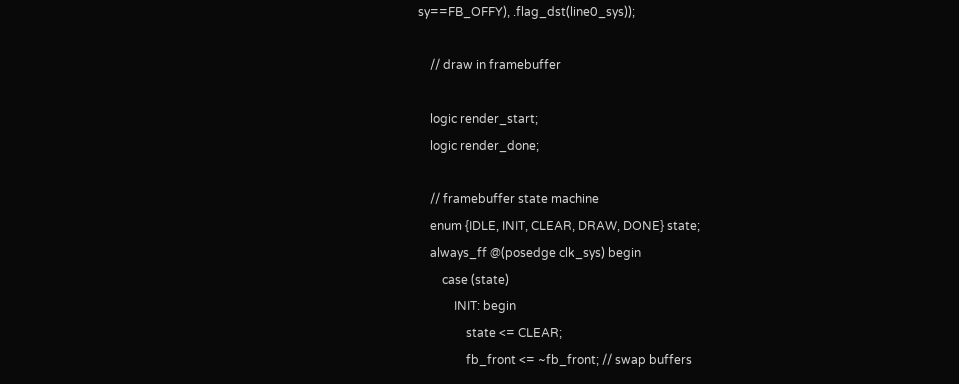sy==FB_OFFY), .flag_dst(line0_sys));

    // draw in framebuffer

    logic render_start;
    logic render_done;

    // framebuffer state machine
    enum {IDLE, INIT, CLEAR, DRAW, DONE} state;
    always_ff @(posedge clk_sys) begin
        case (state)
            INIT: begin
                state <= CLEAR;
                fb_front <= ~fb_front; // swap buffers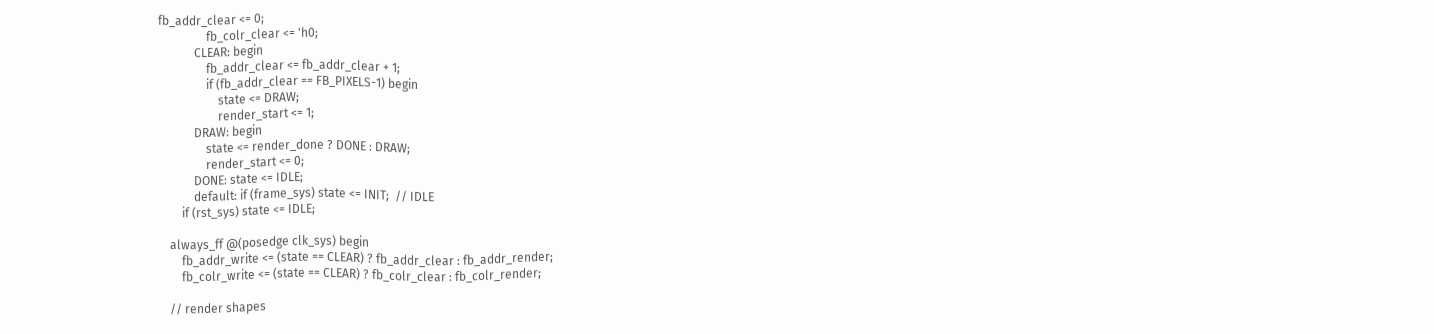fb_addr_clear <= 0;
                fb_colr_clear <= 'h0;
            CLEAR: begin
                fb_addr_clear <= fb_addr_clear + 1;
                if (fb_addr_clear == FB_PIXELS-1) begin
                    state <= DRAW;
                    render_start <= 1;
            DRAW: begin
                state <= render_done ? DONE : DRAW;
                render_start <= 0;
            DONE: state <= IDLE;
            default: if (frame_sys) state <= INIT;  // IDLE
        if (rst_sys) state <= IDLE;

    always_ff @(posedge clk_sys) begin
        fb_addr_write <= (state == CLEAR) ? fb_addr_clear : fb_addr_render;
        fb_colr_write <= (state == CLEAR) ? fb_colr_clear : fb_colr_render;

    // render shapes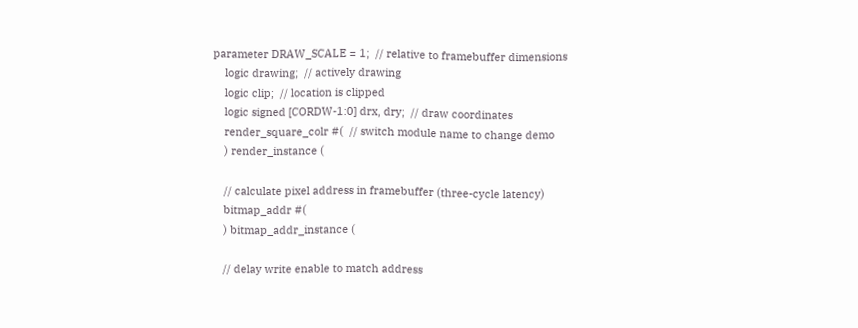parameter DRAW_SCALE = 1;  // relative to framebuffer dimensions
    logic drawing;  // actively drawing
    logic clip;  // location is clipped
    logic signed [CORDW-1:0] drx, dry;  // draw coordinates
    render_square_colr #(  // switch module name to change demo
    ) render_instance (

    // calculate pixel address in framebuffer (three-cycle latency)
    bitmap_addr #(
    ) bitmap_addr_instance (

    // delay write enable to match address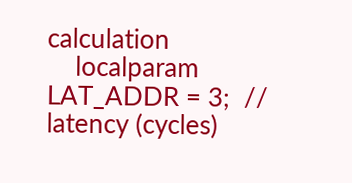calculation
    localparam LAT_ADDR = 3;  // latency (cycles)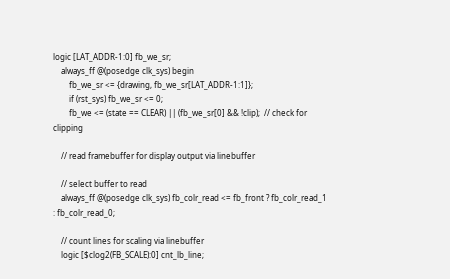logic [LAT_ADDR-1:0] fb_we_sr;
    always_ff @(posedge clk_sys) begin
        fb_we_sr <= {drawing, fb_we_sr[LAT_ADDR-1:1]};
        if (rst_sys) fb_we_sr <= 0;
        fb_we <= (state == CLEAR) || (fb_we_sr[0] && !clip);  // check for clipping

    // read framebuffer for display output via linebuffer

    // select buffer to read
    always_ff @(posedge clk_sys) fb_colr_read <= fb_front ? fb_colr_read_1 : fb_colr_read_0;

    // count lines for scaling via linebuffer
    logic [$clog2(FB_SCALE):0] cnt_lb_line;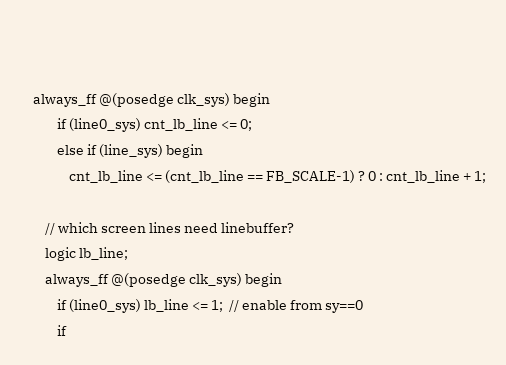always_ff @(posedge clk_sys) begin
        if (line0_sys) cnt_lb_line <= 0;
        else if (line_sys) begin
            cnt_lb_line <= (cnt_lb_line == FB_SCALE-1) ? 0 : cnt_lb_line + 1;

    // which screen lines need linebuffer?
    logic lb_line;
    always_ff @(posedge clk_sys) begin
        if (line0_sys) lb_line <= 1;  // enable from sy==0
        if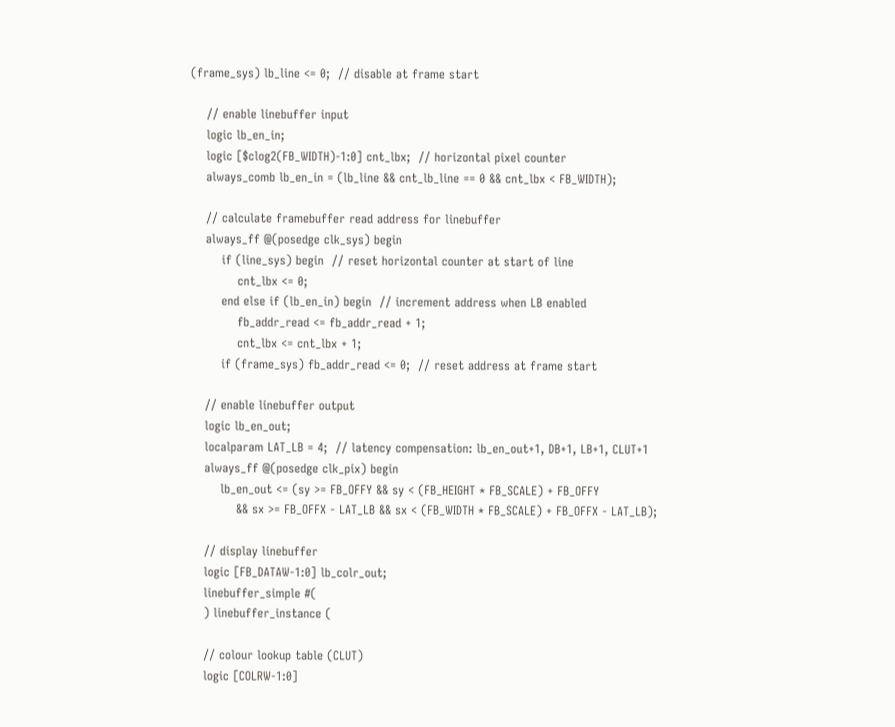(frame_sys) lb_line <= 0;  // disable at frame start

    // enable linebuffer input
    logic lb_en_in;
    logic [$clog2(FB_WIDTH)-1:0] cnt_lbx;  // horizontal pixel counter
    always_comb lb_en_in = (lb_line && cnt_lb_line == 0 && cnt_lbx < FB_WIDTH);

    // calculate framebuffer read address for linebuffer
    always_ff @(posedge clk_sys) begin
        if (line_sys) begin  // reset horizontal counter at start of line
            cnt_lbx <= 0;
        end else if (lb_en_in) begin  // increment address when LB enabled
            fb_addr_read <= fb_addr_read + 1;
            cnt_lbx <= cnt_lbx + 1;
        if (frame_sys) fb_addr_read <= 0;  // reset address at frame start

    // enable linebuffer output
    logic lb_en_out;
    localparam LAT_LB = 4;  // latency compensation: lb_en_out+1, DB+1, LB+1, CLUT+1
    always_ff @(posedge clk_pix) begin
        lb_en_out <= (sy >= FB_OFFY && sy < (FB_HEIGHT * FB_SCALE) + FB_OFFY
            && sx >= FB_OFFX - LAT_LB && sx < (FB_WIDTH * FB_SCALE) + FB_OFFX - LAT_LB);

    // display linebuffer
    logic [FB_DATAW-1:0] lb_colr_out;
    linebuffer_simple #(
    ) linebuffer_instance (

    // colour lookup table (CLUT)
    logic [COLRW-1:0]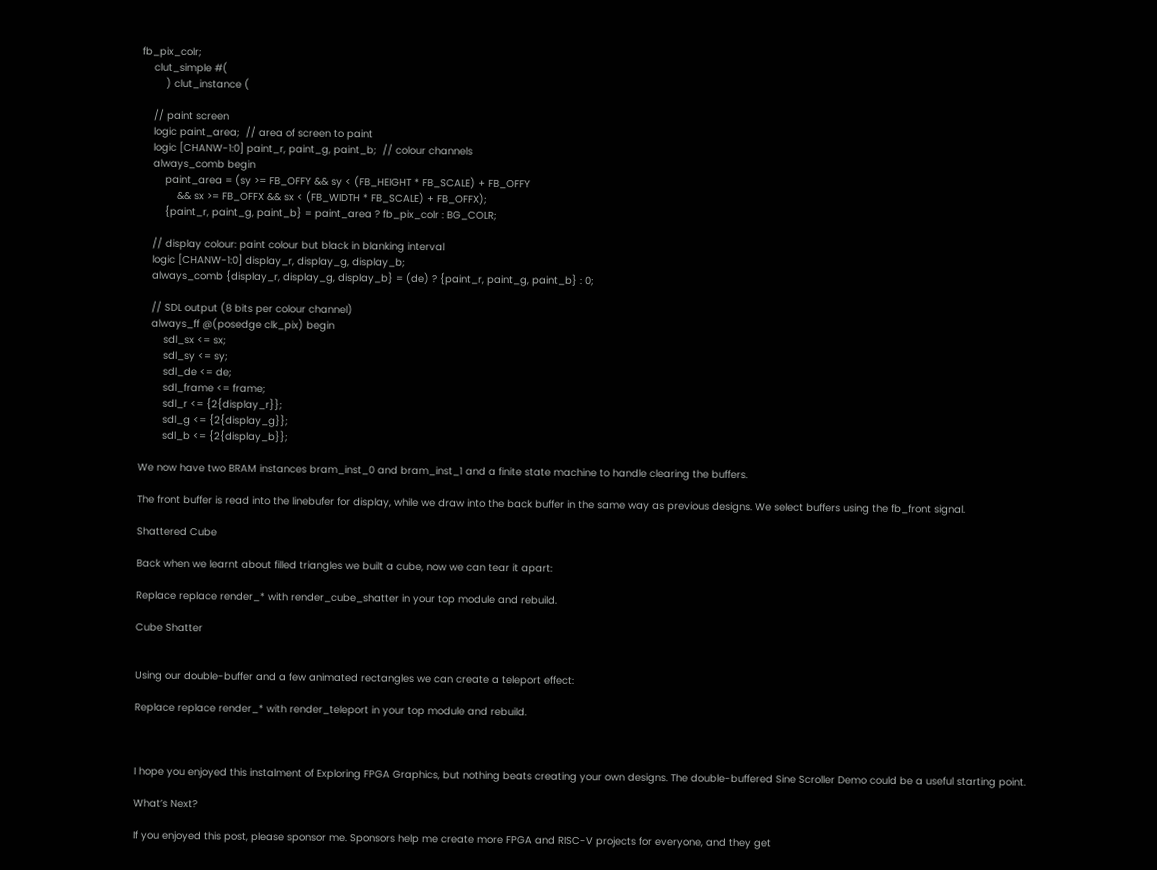fb_pix_colr;
    clut_simple #(
        ) clut_instance (

    // paint screen
    logic paint_area;  // area of screen to paint
    logic [CHANW-1:0] paint_r, paint_g, paint_b;  // colour channels
    always_comb begin
        paint_area = (sy >= FB_OFFY && sy < (FB_HEIGHT * FB_SCALE) + FB_OFFY
            && sx >= FB_OFFX && sx < (FB_WIDTH * FB_SCALE) + FB_OFFX);
        {paint_r, paint_g, paint_b} = paint_area ? fb_pix_colr : BG_COLR;

    // display colour: paint colour but black in blanking interval
    logic [CHANW-1:0] display_r, display_g, display_b;
    always_comb {display_r, display_g, display_b} = (de) ? {paint_r, paint_g, paint_b} : 0;

    // SDL output (8 bits per colour channel)
    always_ff @(posedge clk_pix) begin
        sdl_sx <= sx;
        sdl_sy <= sy;
        sdl_de <= de;
        sdl_frame <= frame;
        sdl_r <= {2{display_r}};
        sdl_g <= {2{display_g}};
        sdl_b <= {2{display_b}};

We now have two BRAM instances bram_inst_0 and bram_inst_1 and a finite state machine to handle clearing the buffers.

The front buffer is read into the linebufer for display, while we draw into the back buffer in the same way as previous designs. We select buffers using the fb_front signal.

Shattered Cube

Back when we learnt about filled triangles we built a cube, now we can tear it apart:

Replace replace render_* with render_cube_shatter in your top module and rebuild.

Cube Shatter


Using our double-buffer and a few animated rectangles we can create a teleport effect:

Replace replace render_* with render_teleport in your top module and rebuild.



I hope you enjoyed this instalment of Exploring FPGA Graphics, but nothing beats creating your own designs. The double-buffered Sine Scroller Demo could be a useful starting point.

What’s Next?

If you enjoyed this post, please sponsor me. Sponsors help me create more FPGA and RISC-V projects for everyone, and they get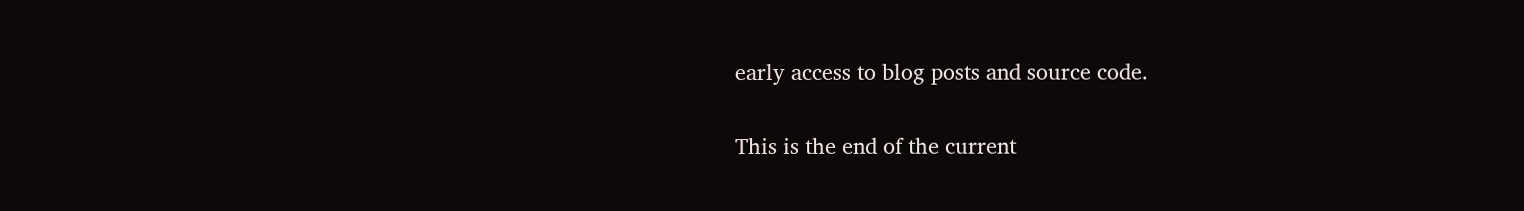early access to blog posts and source code.

This is the end of the current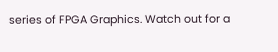series of FPGA Graphics. Watch out for a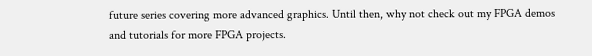future series covering more advanced graphics. Until then, why not check out my FPGA demos and tutorials for more FPGA projects.